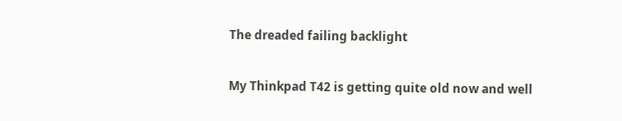The dreaded failing backlight

My Thinkpad T42 is getting quite old now and well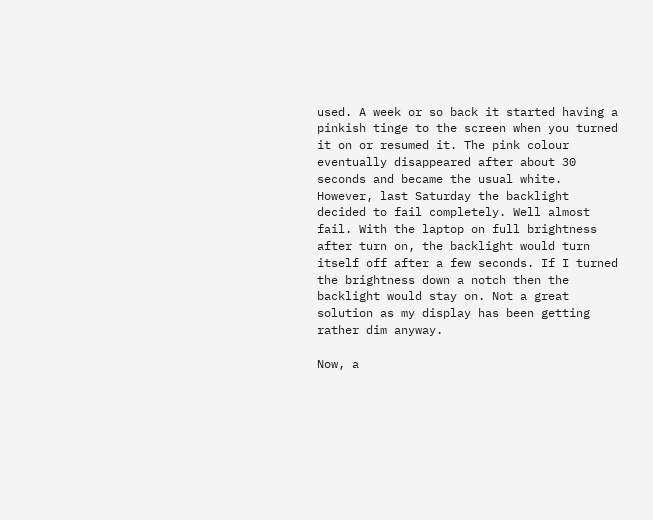used. A week or so back it started having a pinkish tinge to the screen when you turned it on or resumed it. The pink colour eventually disappeared after about 30 seconds and became the usual white. However, last Saturday the backlight decided to fail completely. Well almost fail. With the laptop on full brightness after turn on, the backlight would turn itself off after a few seconds. If I turned the brightness down a notch then the backlight would stay on. Not a great solution as my display has been getting rather dim anyway.

Now, a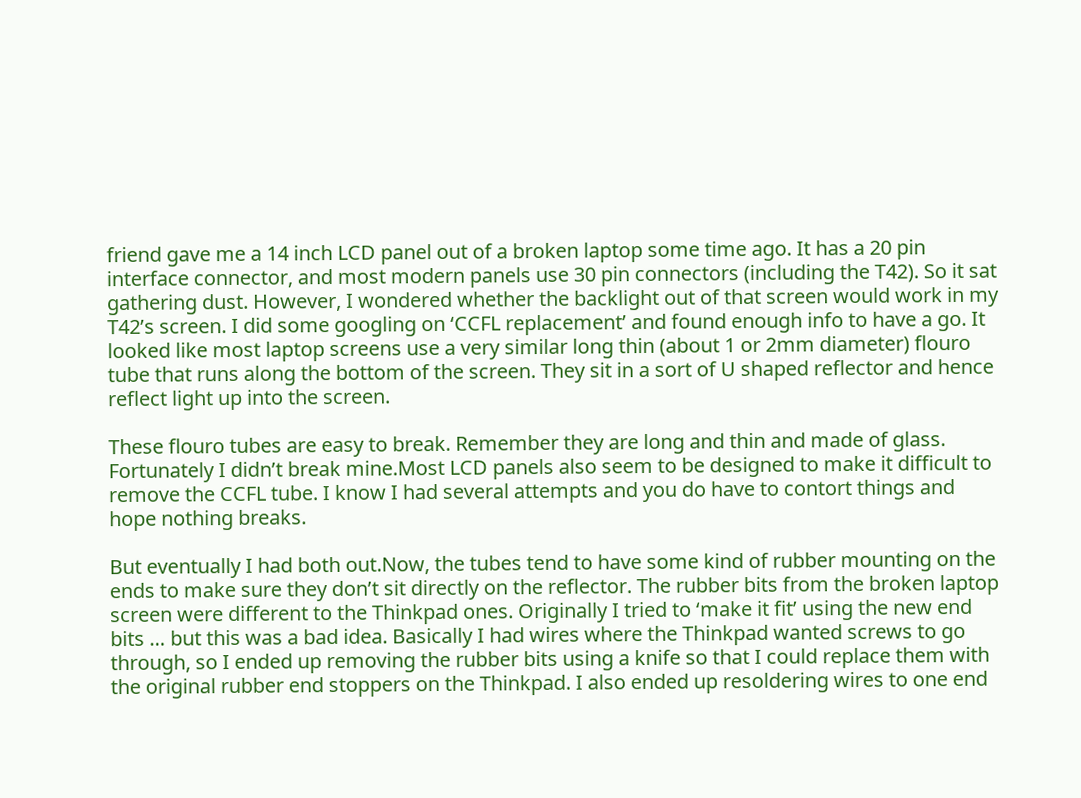friend gave me a 14 inch LCD panel out of a broken laptop some time ago. It has a 20 pin interface connector, and most modern panels use 30 pin connectors (including the T42). So it sat gathering dust. However, I wondered whether the backlight out of that screen would work in my T42’s screen. I did some googling on ‘CCFL replacement’ and found enough info to have a go. It looked like most laptop screens use a very similar long thin (about 1 or 2mm diameter) flouro tube that runs along the bottom of the screen. They sit in a sort of U shaped reflector and hence reflect light up into the screen.

These flouro tubes are easy to break. Remember they are long and thin and made of glass. Fortunately I didn’t break mine.Most LCD panels also seem to be designed to make it difficult to remove the CCFL tube. I know I had several attempts and you do have to contort things and hope nothing breaks.

But eventually I had both out.Now, the tubes tend to have some kind of rubber mounting on the ends to make sure they don’t sit directly on the reflector. The rubber bits from the broken laptop screen were different to the Thinkpad ones. Originally I tried to ‘make it fit’ using the new end bits … but this was a bad idea. Basically I had wires where the Thinkpad wanted screws to go through, so I ended up removing the rubber bits using a knife so that I could replace them with the original rubber end stoppers on the Thinkpad. I also ended up resoldering wires to one end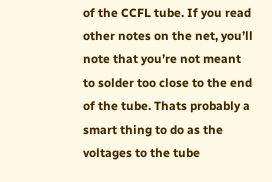of the CCFL tube. If you read other notes on the net, you’ll note that you’re not meant to solder too close to the end of the tube. Thats probably a smart thing to do as the voltages to the tube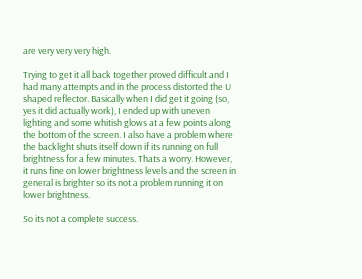are very very very high.

Trying to get it all back together proved difficult and I had many attempts and in the process distorted the U shaped reflector. Basically when I did get it going (so, yes it did actually work), I ended up with uneven lighting and some whitish glows at a few points along the bottom of the screen. I also have a problem where the backlight shuts itself down if its running on full brightness for a few minutes. Thats a worry. However, it runs fine on lower brightness levels and the screen in general is brighter so its not a problem running it on lower brightness.

So its not a complete success.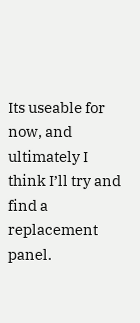Its useable for now, and ultimately I think I’ll try and find a replacement panel.